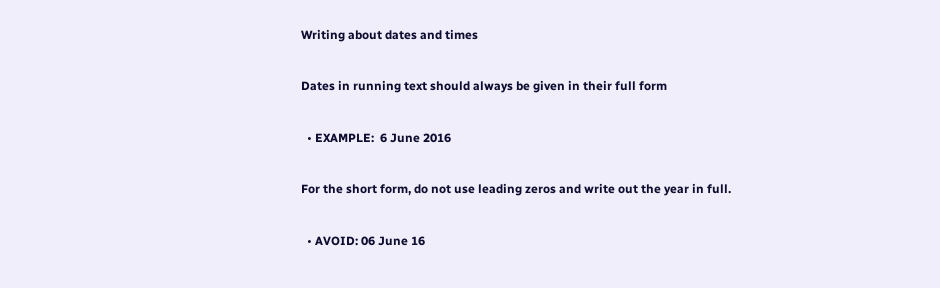Writing about dates and times

Dates in running text should always be given in their full form

  • EXAMPLE:  6 June 2016

For the short form, do not use leading zeros and write out the year in full.

  • AVOID: 06 June 16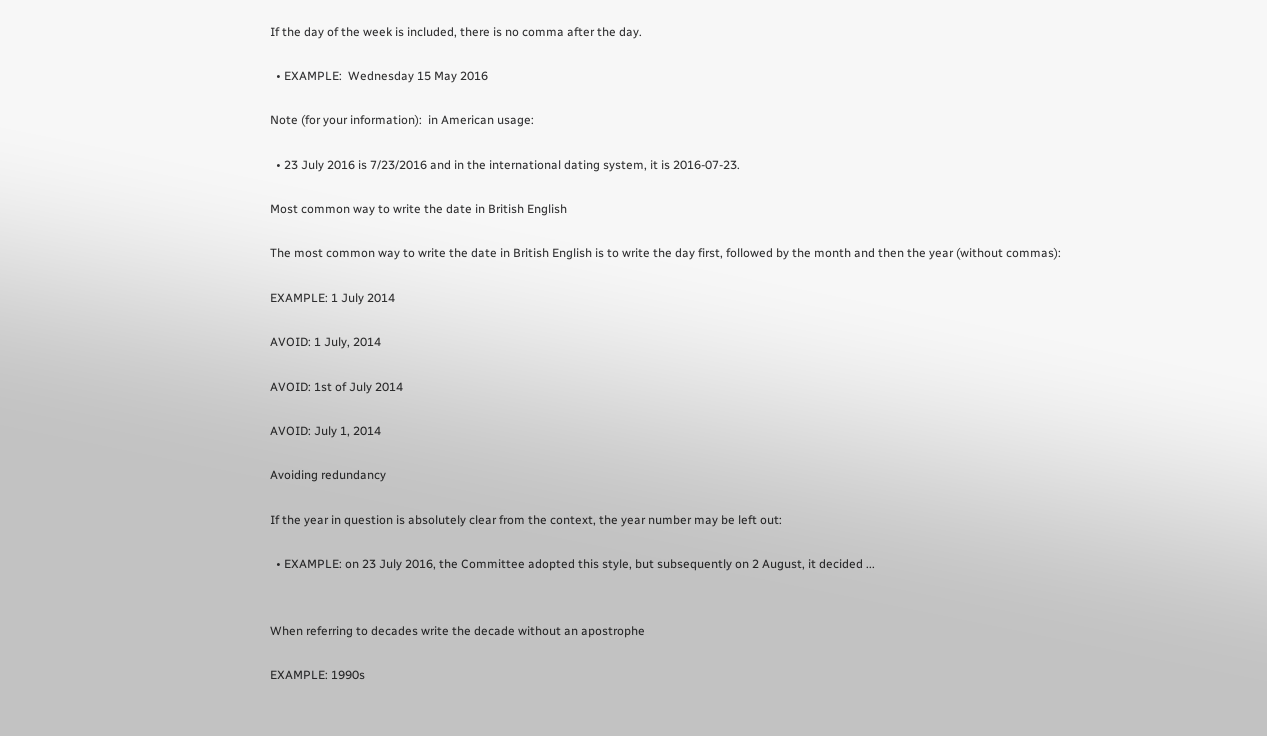If the day of the week is included, there is no comma after the day.

  • EXAMPLE:  Wednesday 15 May 2016

Note (for your information):  in American usage:

  • 23 July 2016 is 7/23/2016 and in the international dating system, it is 2016-07-23.

Most common way to write the date in British English

The most common way to write the date in British English is to write the day first, followed by the month and then the year (without commas):

EXAMPLE: 1 July 2014

AVOID: 1 July, 2014

AVOID: 1st of July 2014

AVOID: July 1, 2014

Avoiding redundancy

If the year in question is absolutely clear from the context, the year number may be left out:

  • EXAMPLE: on 23 July 2016, the Committee adopted this style, but subsequently on 2 August, it decided ...


When referring to decades write the decade without an apostrophe

EXAMPLE: 1990s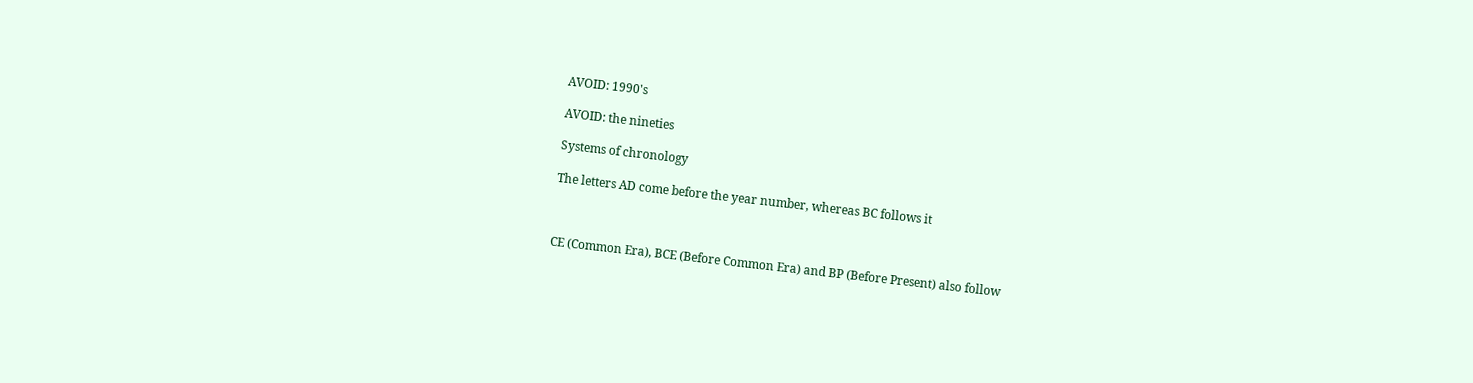AVOID: 1990's

AVOID: the nineties

Systems of chronology

The letters AD come before the year number, whereas BC follows it



CE (Common Era), BCE (Before Common Era) and BP (Before Present) also follow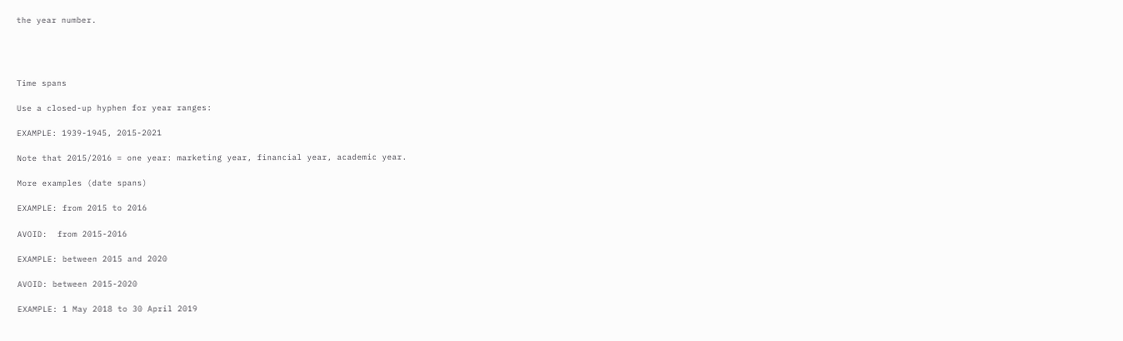the year number.




Time spans

Use a closed-up hyphen for year ranges:

EXAMPLE: 1939-1945, 2015-2021

Note that 2015/2016 = one year: marketing year, financial year, academic year.

More examples (date spans)

EXAMPLE: from 2015 to 2016

AVOID:  from 2015-2016

EXAMPLE: between 2015 and 2020

AVOID: between 2015-2020

EXAMPLE: 1 May 2018 to 30 April 2019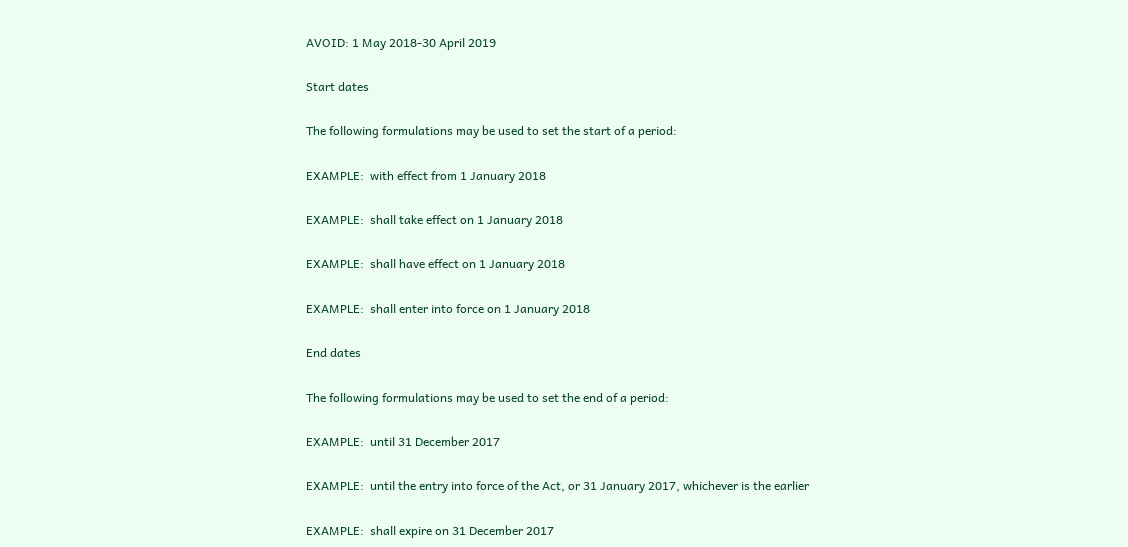AVOID: 1 May 2018-30 April 2019

Start dates

The following formulations may be used to set the start of a period:

EXAMPLE:  with effect from 1 January 2018

EXAMPLE:  shall take effect on 1 January 2018

EXAMPLE:  shall have effect on 1 January 2018

EXAMPLE:  shall enter into force on 1 January 2018

End dates

The following formulations may be used to set the end of a period:

EXAMPLE:  until 31 December 2017

EXAMPLE:  until the entry into force of the Act, or 31 January 2017, whichever is the earlier

EXAMPLE:  shall expire on 31 December 2017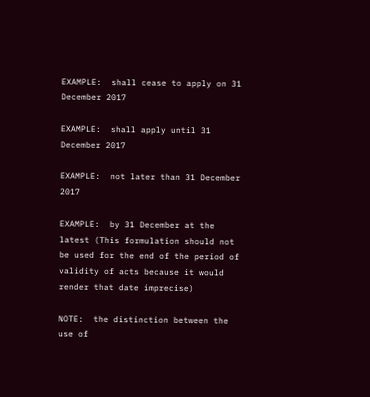EXAMPLE:  shall cease to apply on 31 December 2017

EXAMPLE:  shall apply until 31 December 2017

EXAMPLE:  not later than 31 December 2017

EXAMPLE:  by 31 December at the latest (This formulation should not be used for the end of the period of validity of acts because it would render that date imprecise)

NOTE:  the distinction between the use of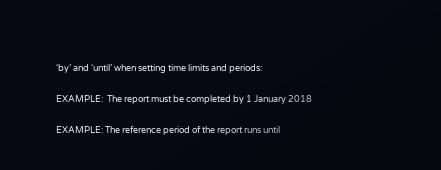‘by’ and ‘until’ when setting time limits and periods:

EXAMPLE:  The report must be completed by 1 January 2018

EXAMPLE: The reference period of the report runs until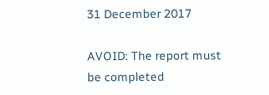31 December 2017

AVOID: The report must be completed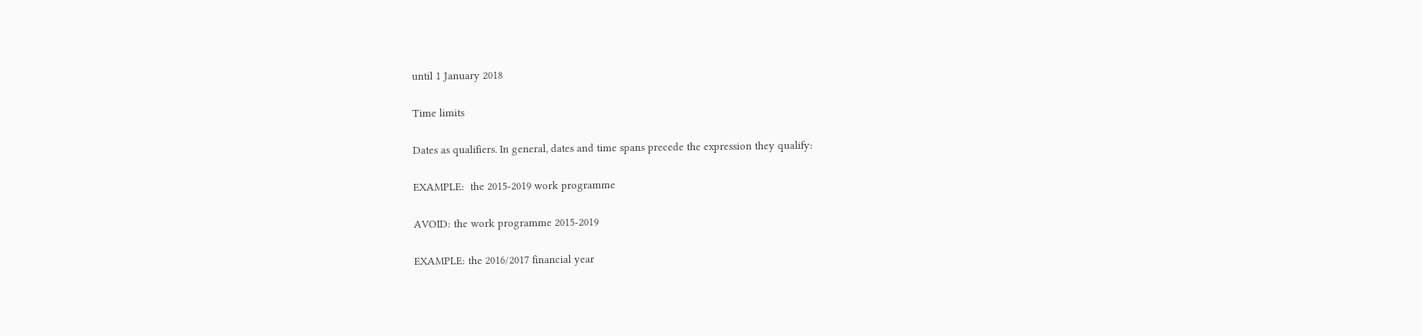until 1 January 2018

Time limits

Dates as qualifiers. In general, dates and time spans precede the expression they qualify:

EXAMPLE:  the 2015-2019 work programme

AVOID: the work programme 2015-2019

EXAMPLE: the 2016/2017 financial year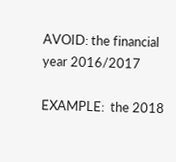AVOID: the financial year 2016/2017

EXAMPLE:  the 2018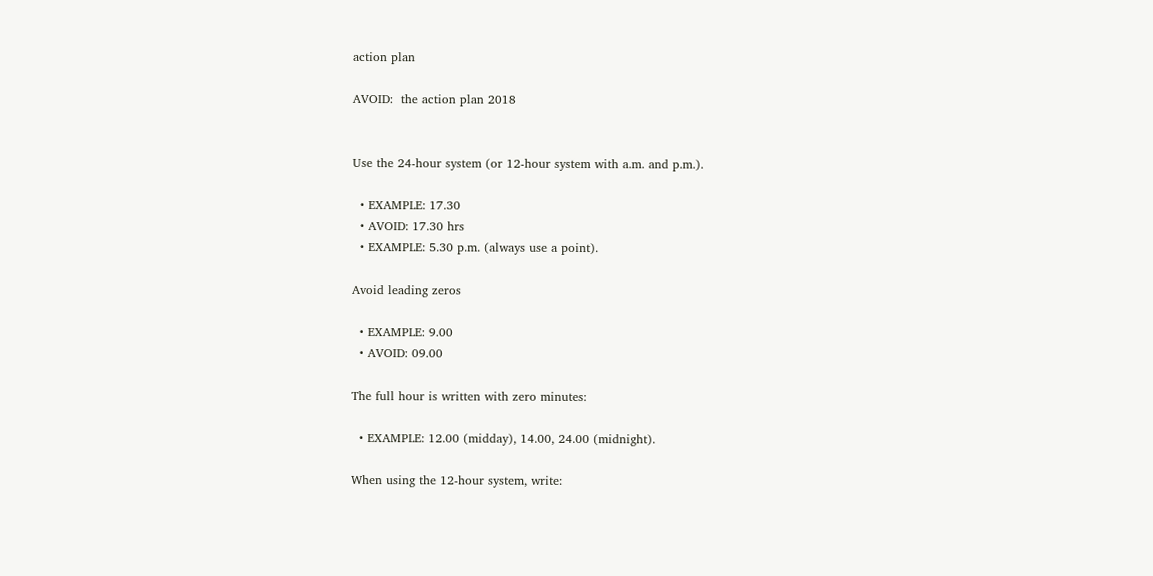action plan

AVOID:  the action plan 2018


Use the 24-hour system (or 12-hour system with a.m. and p.m.).

  • EXAMPLE: 17.30
  • AVOID: 17.30 hrs
  • EXAMPLE: 5.30 p.m. (always use a point).

Avoid leading zeros

  • EXAMPLE: 9.00
  • AVOID: 09.00

The full hour is written with zero minutes:

  • EXAMPLE: 12.00 (midday), 14.00, 24.00 (midnight).

When using the 12-hour system, write: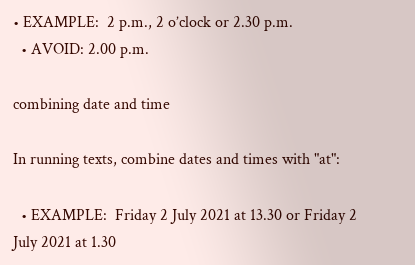• EXAMPLE:  2 p.m., 2 o’clock or 2.30 p.m.
  • AVOID: 2.00 p.m.

combining date and time

In running texts, combine dates and times with "at":

  • EXAMPLE:  Friday 2 July 2021 at 13.30 or Friday 2 July 2021 at 1.30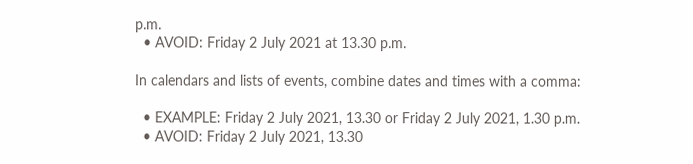p.m.
  • AVOID: Friday 2 July 2021 at 13.30 p.m.

In calendars and lists of events, combine dates and times with a comma:

  • EXAMPLE: Friday 2 July 2021, 13.30 or Friday 2 July 2021, 1.30 p.m.
  • AVOID: Friday 2 July 2021, 13.30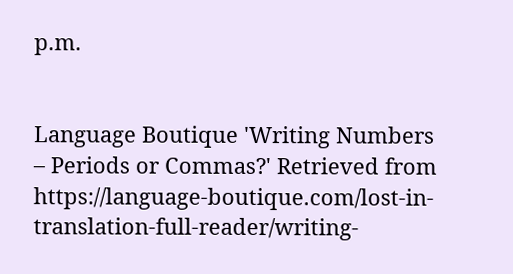p.m.


Language Boutique 'Writing Numbers – Periods or Commas?' Retrieved from https://language-boutique.com/lost-in-translation-full-reader/writing-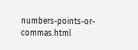numbers-points-or-commas.html